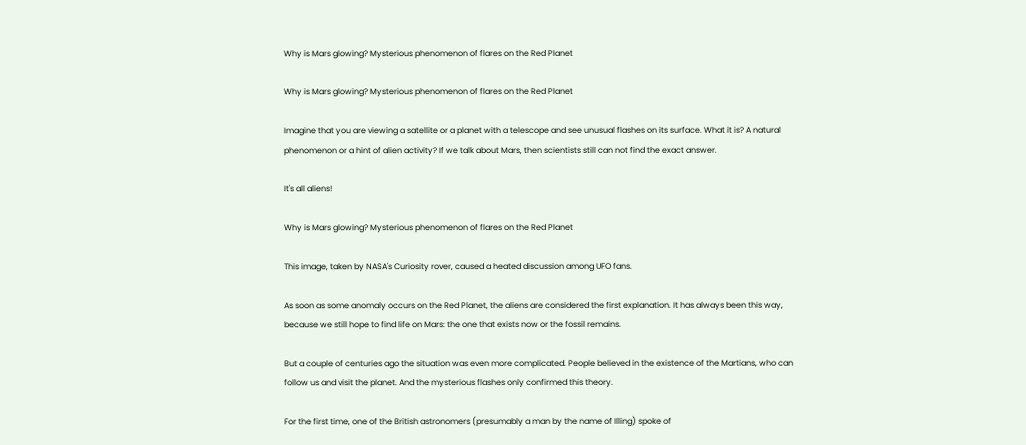Why is Mars glowing? Mysterious phenomenon of flares on the Red Planet

Why is Mars glowing? Mysterious phenomenon of flares on the Red Planet

Imagine that you are viewing a satellite or a planet with a telescope and see unusual flashes on its surface. What it is? A natural phenomenon or a hint of alien activity? If we talk about Mars, then scientists still can not find the exact answer.

It's all aliens!

Why is Mars glowing? Mysterious phenomenon of flares on the Red Planet

This image, taken by NASA's Curiosity rover, caused a heated discussion among UFO fans.

As soon as some anomaly occurs on the Red Planet, the aliens are considered the first explanation. It has always been this way, because we still hope to find life on Mars: the one that exists now or the fossil remains.

But a couple of centuries ago the situation was even more complicated. People believed in the existence of the Martians, who can follow us and visit the planet. And the mysterious flashes only confirmed this theory.

For the first time, one of the British astronomers (presumably a man by the name of Illing) spoke of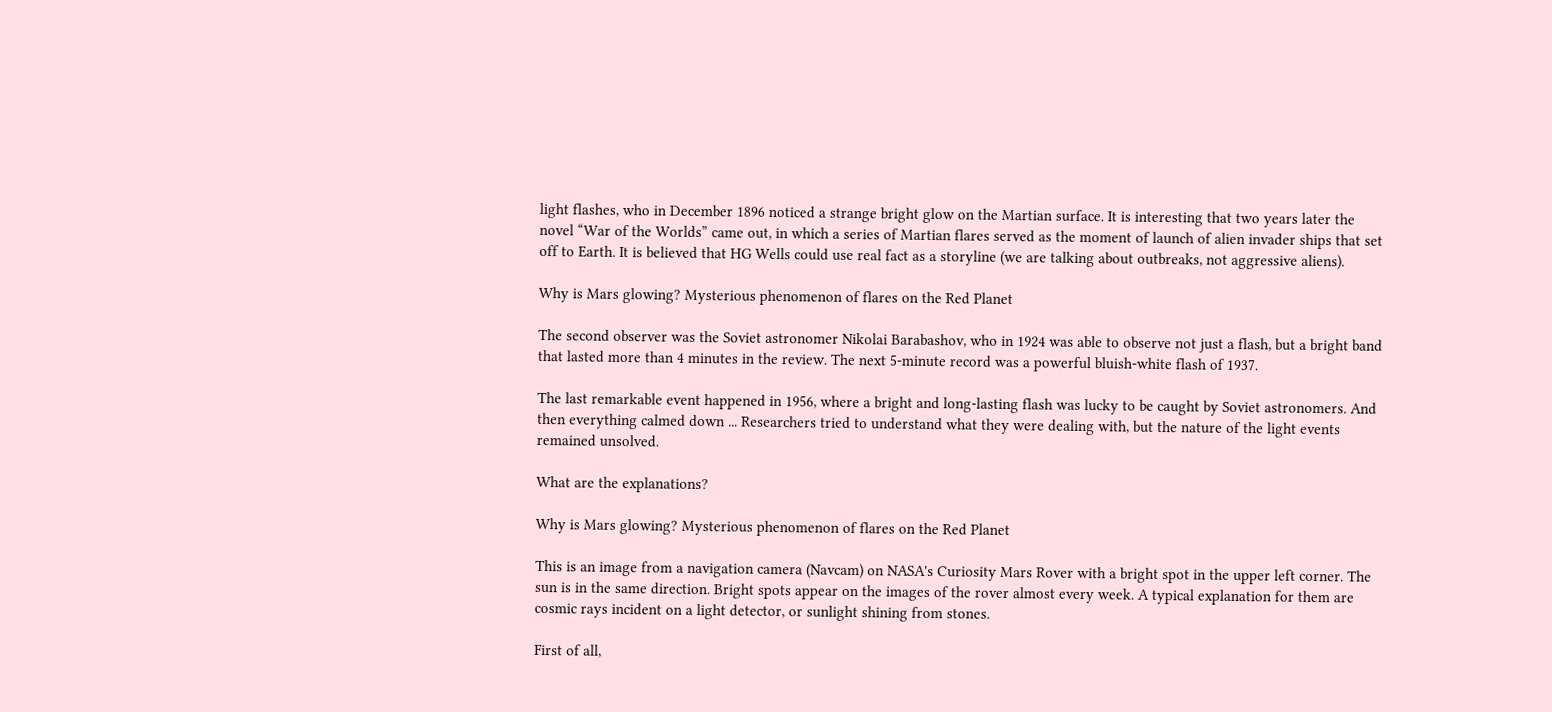light flashes, who in December 1896 noticed a strange bright glow on the Martian surface. It is interesting that two years later the novel “War of the Worlds” came out, in which a series of Martian flares served as the moment of launch of alien invader ships that set off to Earth. It is believed that HG Wells could use real fact as a storyline (we are talking about outbreaks, not aggressive aliens).

Why is Mars glowing? Mysterious phenomenon of flares on the Red Planet

The second observer was the Soviet astronomer Nikolai Barabashov, who in 1924 was able to observe not just a flash, but a bright band that lasted more than 4 minutes in the review. The next 5-minute record was a powerful bluish-white flash of 1937.

The last remarkable event happened in 1956, where a bright and long-lasting flash was lucky to be caught by Soviet astronomers. And then everything calmed down ... Researchers tried to understand what they were dealing with, but the nature of the light events remained unsolved.

What are the explanations?

Why is Mars glowing? Mysterious phenomenon of flares on the Red Planet

This is an image from a navigation camera (Navcam) on NASA's Curiosity Mars Rover with a bright spot in the upper left corner. The sun is in the same direction. Bright spots appear on the images of the rover almost every week. A typical explanation for them are cosmic rays incident on a light detector, or sunlight shining from stones.

First of all,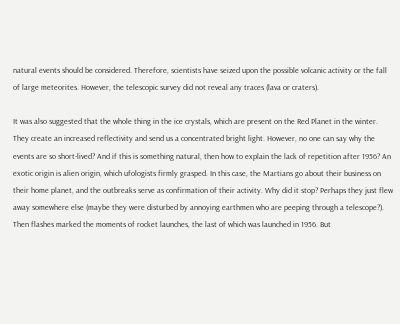natural events should be considered. Therefore, scientists have seized upon the possible volcanic activity or the fall of large meteorites. However, the telescopic survey did not reveal any traces (lava or craters).

It was also suggested that the whole thing in the ice crystals, which are present on the Red Planet in the winter. They create an increased reflectivity and send us a concentrated bright light. However, no one can say why the events are so short-lived? And if this is something natural, then how to explain the lack of repetition after 1956? An exotic origin is alien origin, which ufologists firmly grasped. In this case, the Martians go about their business on their home planet, and the outbreaks serve as confirmation of their activity. Why did it stop? Perhaps they just flew away somewhere else (maybe they were disturbed by annoying earthmen who are peeping through a telescope?). Then flashes marked the moments of rocket launches, the last of which was launched in 1956. But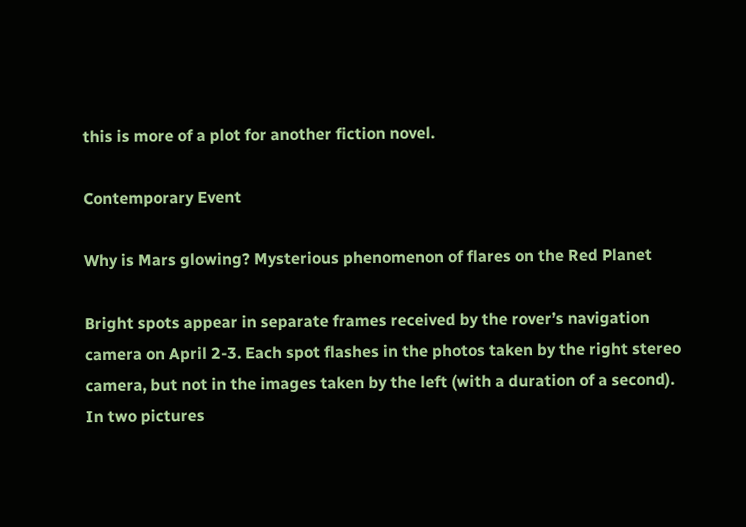this is more of a plot for another fiction novel.

Contemporary Event

Why is Mars glowing? Mysterious phenomenon of flares on the Red Planet

Bright spots appear in separate frames received by the rover’s navigation camera on April 2-3. Each spot flashes in the photos taken by the right stereo camera, but not in the images taken by the left (with a duration of a second). In two pictures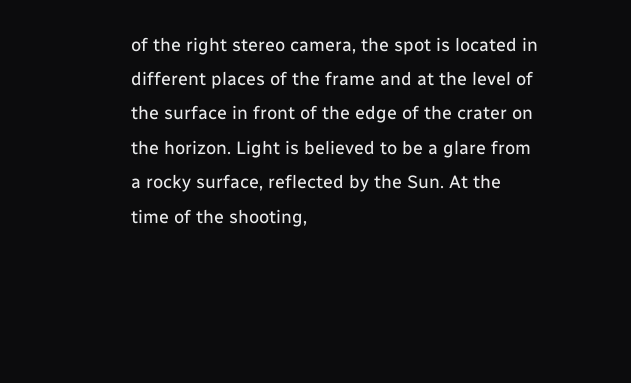of the right stereo camera, the spot is located in different places of the frame and at the level of the surface in front of the edge of the crater on the horizon. Light is believed to be a glare from a rocky surface, reflected by the Sun. At the time of the shooting,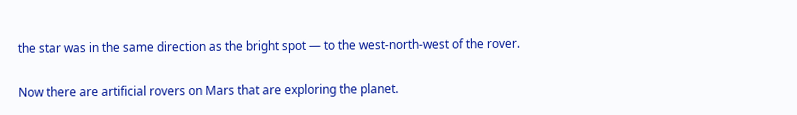the star was in the same direction as the bright spot — to the west-north-west of the rover.

Now there are artificial rovers on Mars that are exploring the planet.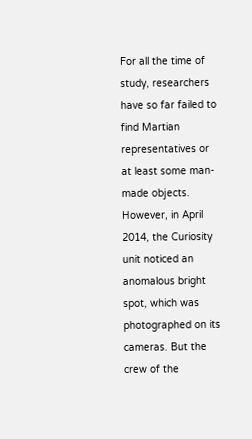For all the time of study, researchers have so far failed to find Martian representatives or at least some man-made objects. However, in April 2014, the Curiosity unit noticed an anomalous bright spot, which was photographed on its cameras. But the crew of the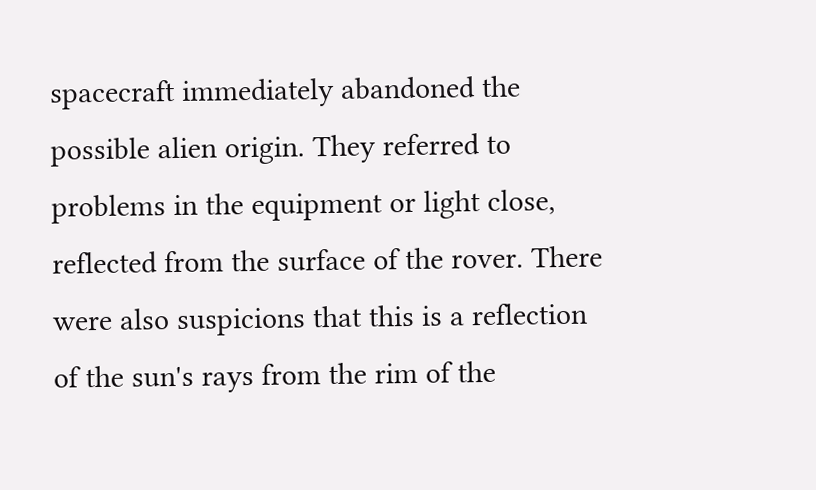spacecraft immediately abandoned the possible alien origin. They referred to problems in the equipment or light close, reflected from the surface of the rover. There were also suspicions that this is a reflection of the sun's rays from the rim of the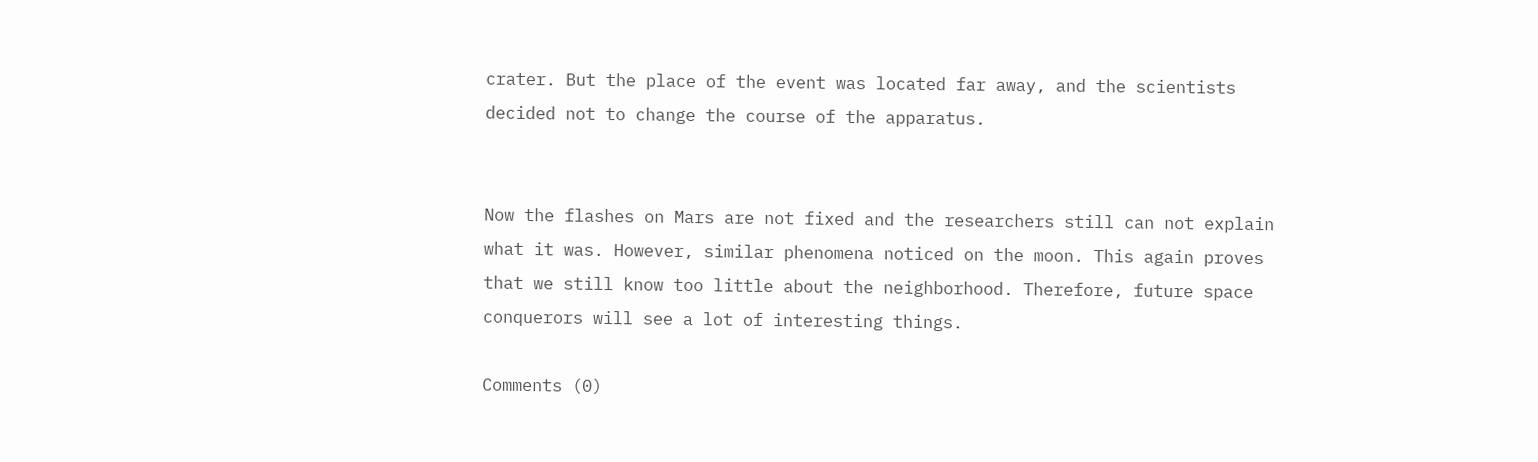crater. But the place of the event was located far away, and the scientists decided not to change the course of the apparatus.


Now the flashes on Mars are not fixed and the researchers still can not explain what it was. However, similar phenomena noticed on the moon. This again proves that we still know too little about the neighborhood. Therefore, future space conquerors will see a lot of interesting things.

Comments (0)